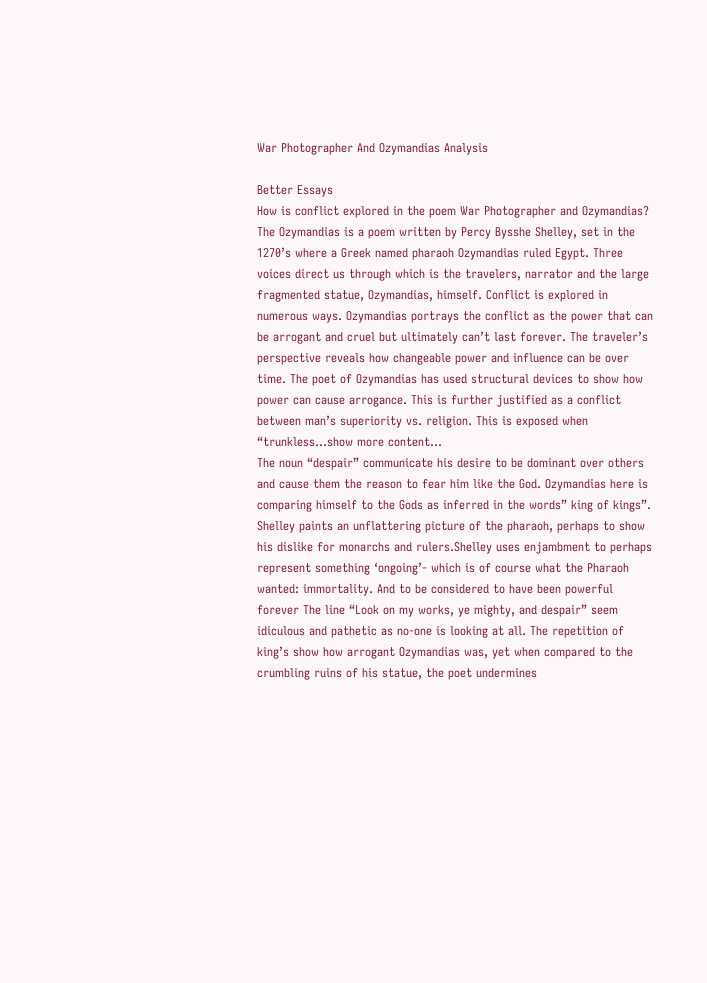War Photographer And Ozymandias Analysis

Better Essays
How is conflict explored in the poem War Photographer and Ozymandias? The Ozymandias is a poem written by Percy Bysshe Shelley, set in the 1270’s where a Greek named pharaoh Ozymandias ruled Egypt. Three voices direct us through which is the travelers, narrator and the large fragmented statue, Ozymandias, himself. Conflict is explored in numerous ways. Ozymandias portrays the conflict as the power that can be arrogant and cruel but ultimately can’t last forever. The traveler’s perspective reveals how changeable power and influence can be over time. The poet of Ozymandias has used structural devices to show how power can cause arrogance. This is further justified as a conflict between man’s superiority vs. religion. This is exposed when “trunkless…show more content…
The noun “despair” communicate his desire to be dominant over others and cause them the reason to fear him like the God. Ozymandias here is comparing himself to the Gods as inferred in the words” king of kings”. Shelley paints an unflattering picture of the pharaoh, perhaps to show his dislike for monarchs and rulers.Shelley uses enjambment to perhaps represent something ‘ongoing’- which is of course what the Pharaoh wanted: immortality. And to be considered to have been powerful forever The line “Look on my works, ye mighty, and despair” seem idiculous and pathetic as no-one is looking at all. The repetition of king’s show how arrogant Ozymandias was, yet when compared to the crumbling ruins of his statue, the poet undermines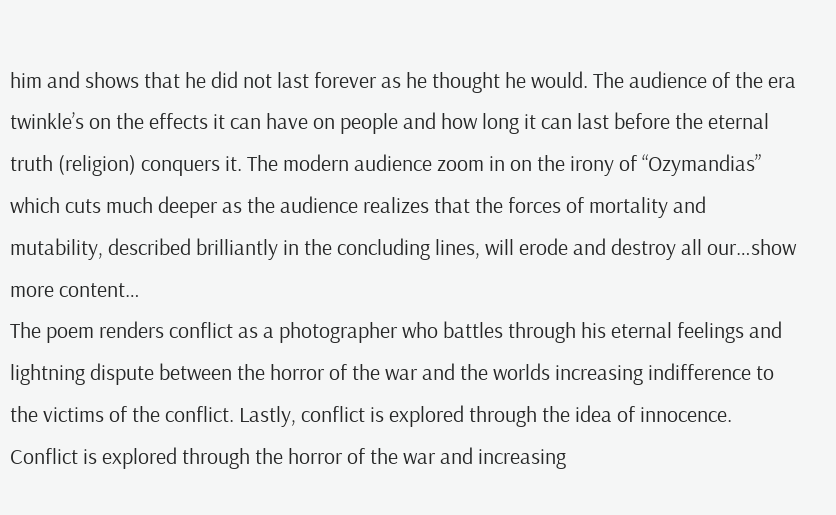him and shows that he did not last forever as he thought he would. The audience of the era twinkle’s on the effects it can have on people and how long it can last before the eternal truth (religion) conquers it. The modern audience zoom in on the irony of “Ozymandias” which cuts much deeper as the audience realizes that the forces of mortality and mutability, described brilliantly in the concluding lines, will erode and destroy all our…show more content…
The poem renders conflict as a photographer who battles through his eternal feelings and lightning dispute between the horror of the war and the worlds increasing indifference to the victims of the conflict. Lastly, conflict is explored through the idea of innocence. Conflict is explored through the horror of the war and increasing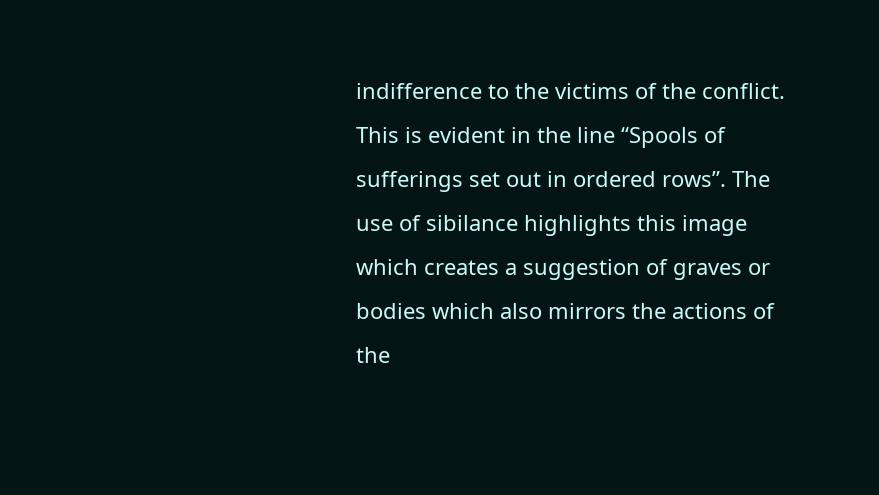indifference to the victims of the conflict. This is evident in the line “Spools of sufferings set out in ordered rows”. The use of sibilance highlights this image which creates a suggestion of graves or bodies which also mirrors the actions of the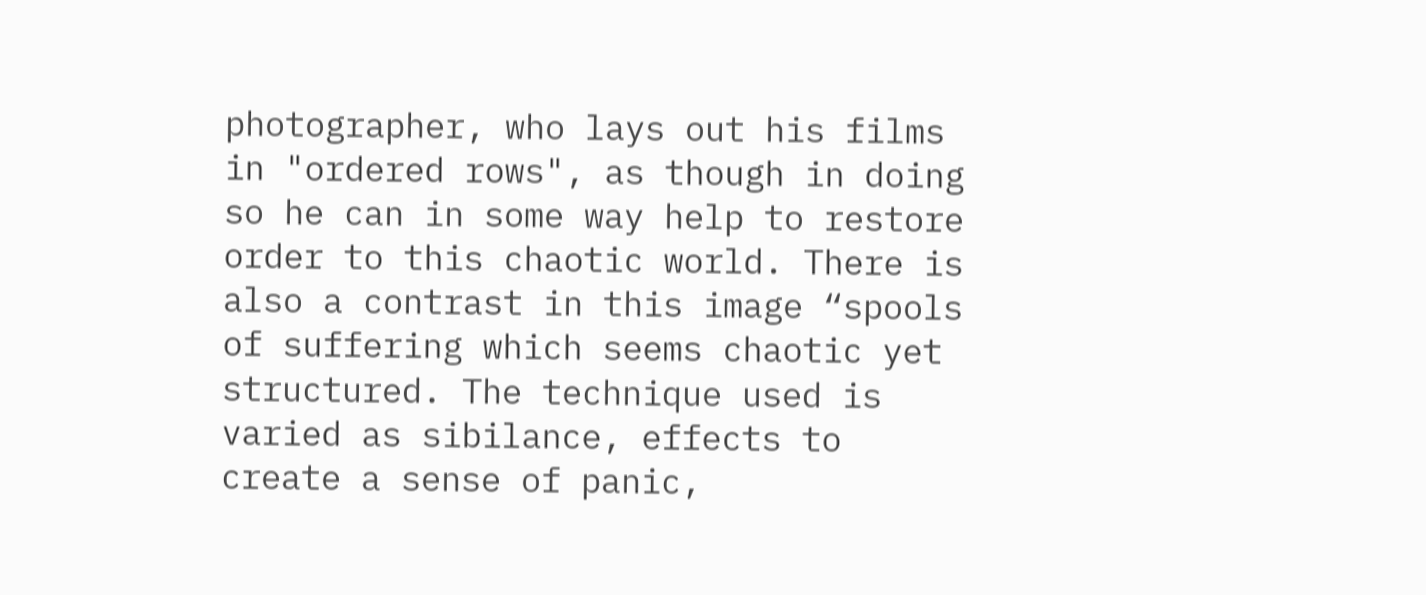photographer, who lays out his films in "ordered rows", as though in doing so he can in some way help to restore order to this chaotic world. There is also a contrast in this image “spools of suffering which seems chaotic yet structured. The technique used is varied as sibilance, effects to create a sense of panic,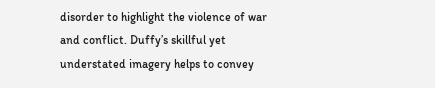disorder to highlight the violence of war and conflict. Duffy’s skillful yet understated imagery helps to convey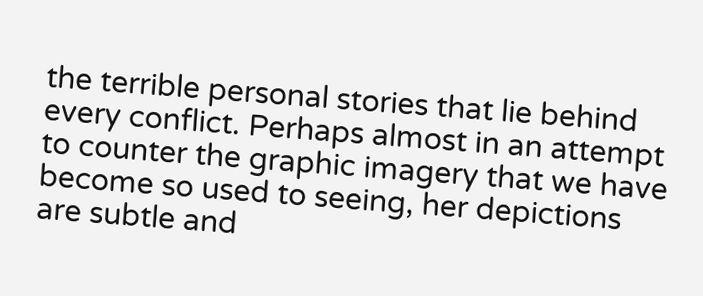the terrible personal stories that lie behind every conflict. Perhaps almost in an attempt to counter the graphic imagery that we have become so used to seeing, her depictions are subtle and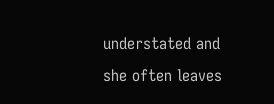understated and she often leaves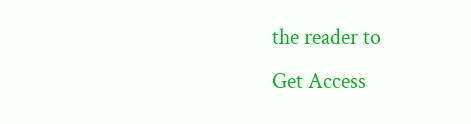the reader to
Get Access